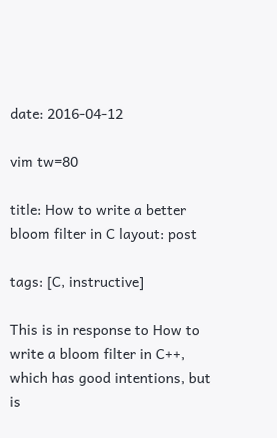date: 2016-04-12

vim tw=80

title: How to write a better bloom filter in C layout: post

tags: [C, instructive]

This is in response to How to write a bloom filter in C++, which has good intentions, but is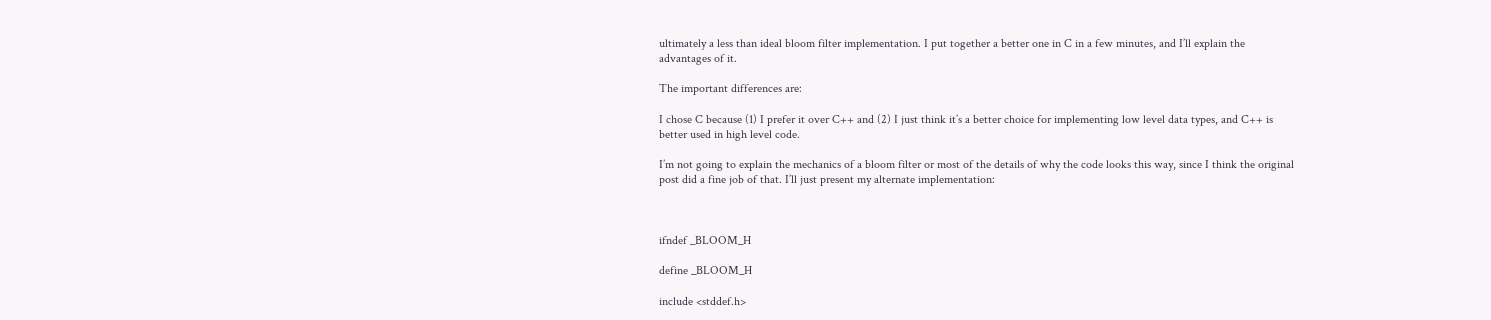ultimately a less than ideal bloom filter implementation. I put together a better one in C in a few minutes, and I’ll explain the advantages of it.

The important differences are:

I chose C because (1) I prefer it over C++ and (2) I just think it’s a better choice for implementing low level data types, and C++ is better used in high level code.

I’m not going to explain the mechanics of a bloom filter or most of the details of why the code looks this way, since I think the original post did a fine job of that. I’ll just present my alternate implementation:



ifndef _BLOOM_H

define _BLOOM_H

include <stddef.h>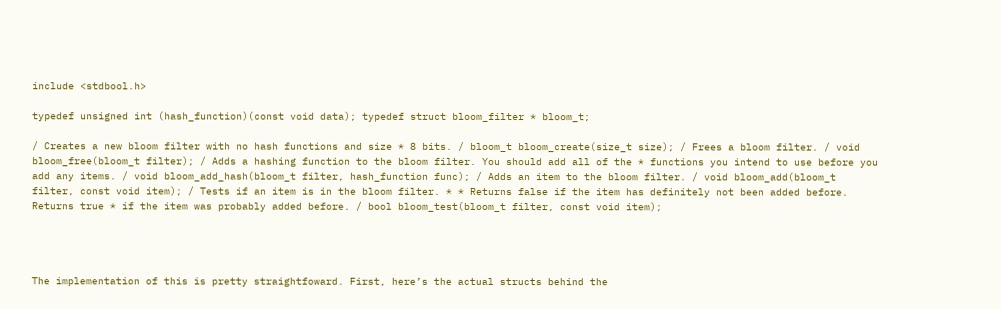include <stdbool.h>

typedef unsigned int (hash_function)(const void data); typedef struct bloom_filter * bloom_t;

/ Creates a new bloom filter with no hash functions and size * 8 bits. / bloom_t bloom_create(size_t size); / Frees a bloom filter. / void bloom_free(bloom_t filter); / Adds a hashing function to the bloom filter. You should add all of the * functions you intend to use before you add any items. / void bloom_add_hash(bloom_t filter, hash_function func); / Adds an item to the bloom filter. / void bloom_add(bloom_t filter, const void item); / Tests if an item is in the bloom filter. * * Returns false if the item has definitely not been added before. Returns true * if the item was probably added before. / bool bloom_test(bloom_t filter, const void item);




The implementation of this is pretty straightfoward. First, here’s the actual structs behind the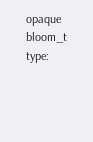opaque bloom_t type: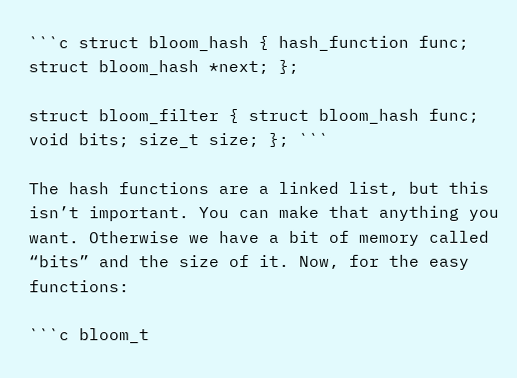```c struct bloom_hash { hash_function func; struct bloom_hash *next; };

struct bloom_filter { struct bloom_hash func; void bits; size_t size; }; ```

The hash functions are a linked list, but this isn’t important. You can make that anything you want. Otherwise we have a bit of memory called “bits” and the size of it. Now, for the easy functions:

```c bloom_t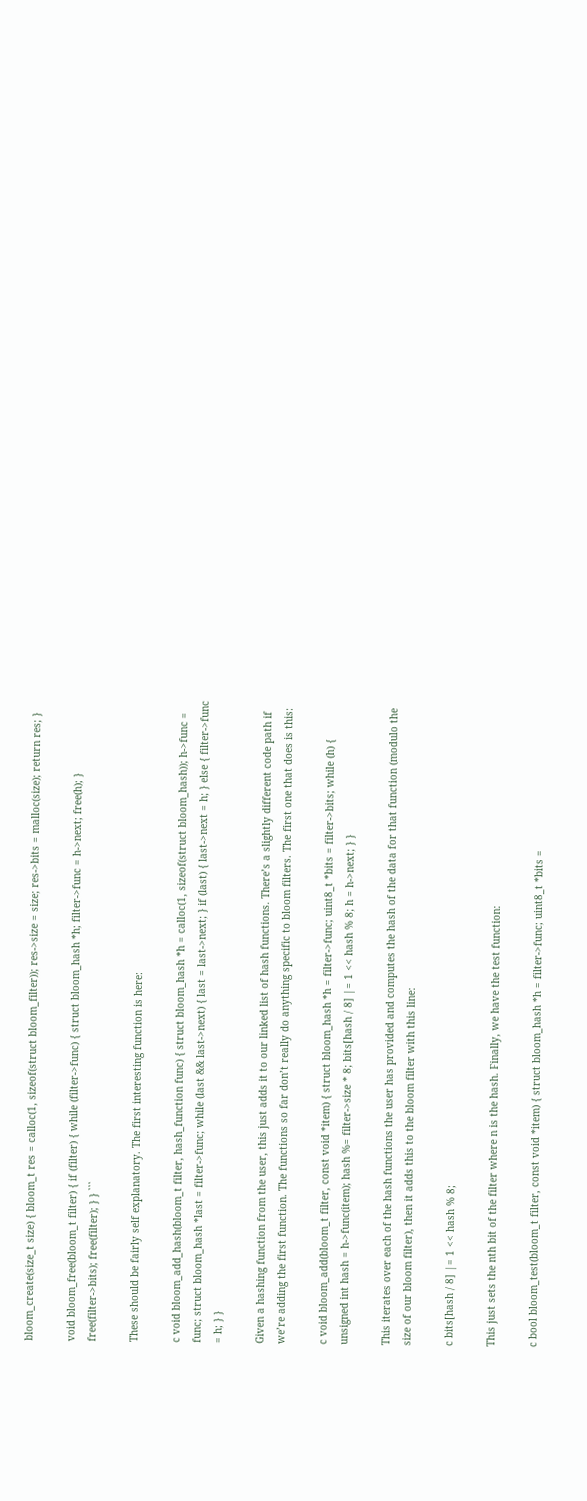bloom_create(size_t size) { bloom_t res = calloc(1, sizeof(struct bloom_filter)); res->size = size; res->bits = malloc(size); return res; }

void bloom_free(bloom_t filter) { if (filter) { while (filter->func) { struct bloom_hash *h; filter->func = h->next; free(h); } free(filter->bits); free(filter); } } ```

These should be fairly self explanatory. The first interesting function is here:

c void bloom_add_hash(bloom_t filter, hash_function func) { struct bloom_hash *h = calloc(1, sizeof(struct bloom_hash)); h->func = func; struct bloom_hash *last = filter->func; while (last && last->next) { last = last->next; } if (last) { last->next = h; } else { filter->func = h; } }

Given a hashing function from the user, this just adds it to our linked list of hash functions. There’s a slightly different code path if we’re adding the first function. The functions so far don’t really do anything specific to bloom filters. The first one that does is this:

c void bloom_add(bloom_t filter, const void *item) { struct bloom_hash *h = filter->func; uint8_t *bits = filter->bits; while (h) { unsigned int hash = h->func(item); hash %= filter->size * 8; bits[hash / 8] |= 1 << hash % 8; h = h->next; } }

This iterates over each of the hash functions the user has provided and computes the hash of the data for that function (modulo the size of our bloom filter), then it adds this to the bloom filter with this line:

c bits[hash / 8] |= 1 << hash % 8;

This just sets the nth bit of the filter where n is the hash. Finally, we have the test function:

c bool bloom_test(bloom_t filter, const void *item) { struct bloom_hash *h = filter->func; uint8_t *bits =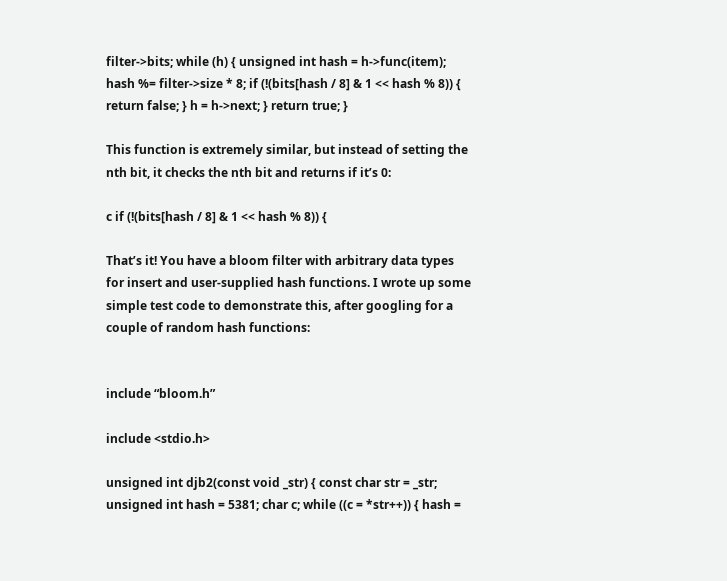filter->bits; while (h) { unsigned int hash = h->func(item); hash %= filter->size * 8; if (!(bits[hash / 8] & 1 << hash % 8)) { return false; } h = h->next; } return true; }

This function is extremely similar, but instead of setting the nth bit, it checks the nth bit and returns if it’s 0:

c if (!(bits[hash / 8] & 1 << hash % 8)) {

That’s it! You have a bloom filter with arbitrary data types for insert and user-supplied hash functions. I wrote up some simple test code to demonstrate this, after googling for a couple of random hash functions:


include “bloom.h”

include <stdio.h>

unsigned int djb2(const void _str) { const char str = _str; unsigned int hash = 5381; char c; while ((c = *str++)) { hash =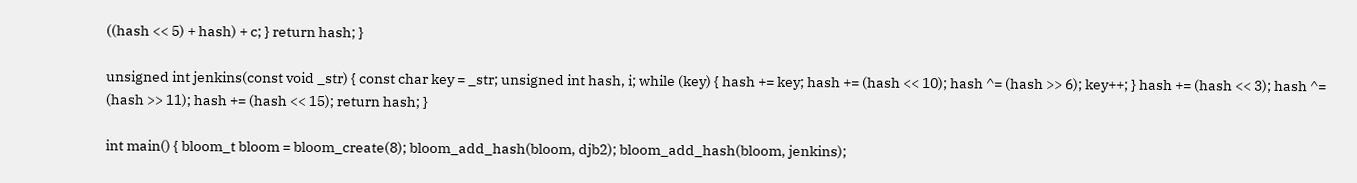((hash << 5) + hash) + c; } return hash; }

unsigned int jenkins(const void _str) { const char key = _str; unsigned int hash, i; while (key) { hash += key; hash += (hash << 10); hash ^= (hash >> 6); key++; } hash += (hash << 3); hash ^= (hash >> 11); hash += (hash << 15); return hash; }

int main() { bloom_t bloom = bloom_create(8); bloom_add_hash(bloom, djb2); bloom_add_hash(bloom, jenkins);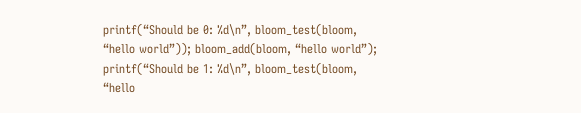printf(“Should be 0: %d\n”, bloom_test(bloom, “hello world”)); bloom_add(bloom, “hello world”); printf(“Should be 1: %d\n”, bloom_test(bloom, “hello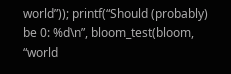world”)); printf(“Should (probably) be 0: %d\n”, bloom_test(bloom, “world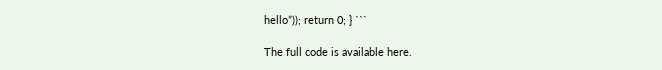hello”)); return 0; } ```

The full code is available here.